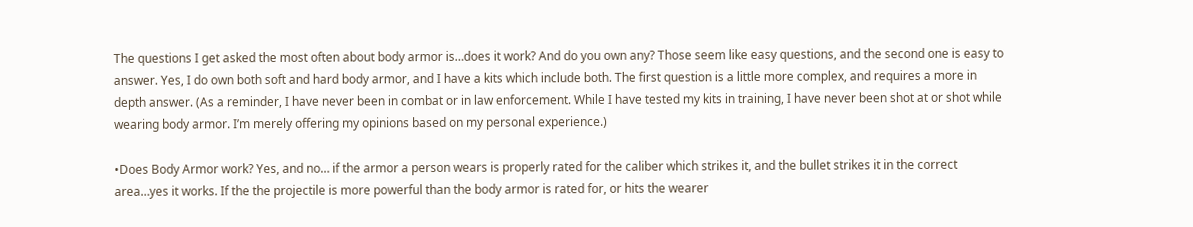The questions I get asked the most often about body armor is…does it work? And do you own any? Those seem like easy questions, and the second one is easy to answer. Yes, I do own both soft and hard body armor, and I have a kits which include both. The first question is a little more complex, and requires a more in depth answer. (As a reminder, I have never been in combat or in law enforcement. While I have tested my kits in training, I have never been shot at or shot while wearing body armor. I’m merely offering my opinions based on my personal experience.)

•Does Body Armor work? Yes, and no… if the armor a person wears is properly rated for the caliber which strikes it, and the bullet strikes it in the correct area…yes it works. If the the projectile is more powerful than the body armor is rated for, or hits the wearer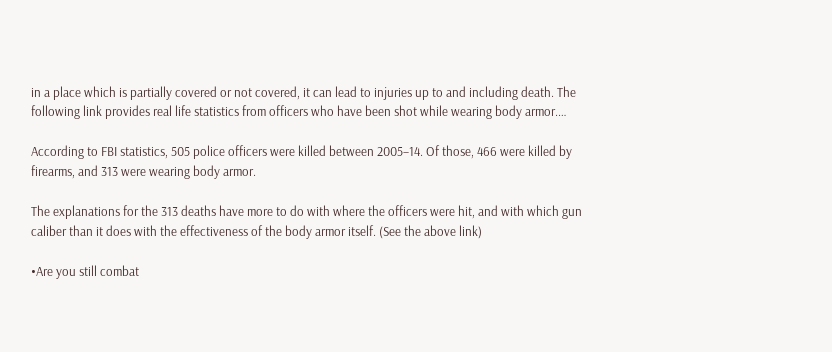in a place which is partially covered or not covered, it can lead to injuries up to and including death. The following link provides real life statistics from officers who have been shot while wearing body armor.…

According to FBI statistics, 505 police officers were killed between 2005–14. Of those, 466 were killed by firearms, and 313 were wearing body armor.

The explanations for the 313 deaths have more to do with where the officers were hit, and with which gun caliber than it does with the effectiveness of the body armor itself. (See the above link)

•Are you still combat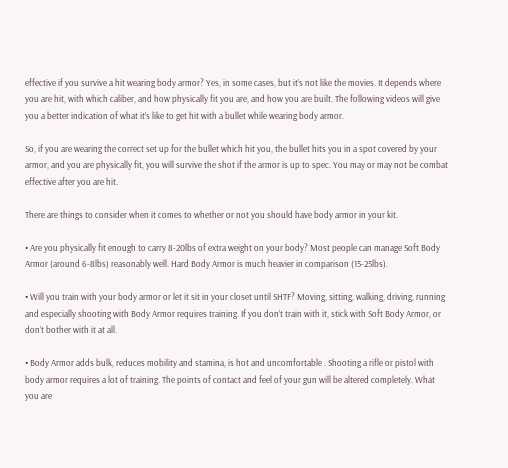effective if you survive a hit wearing body armor? Yes, in some cases, but it’s not like the movies. It depends where you are hit, with which caliber, and how physically fit you are, and how you are built. The following videos will give you a better indication of what it’s like to get hit with a bullet while wearing body armor.

So, if you are wearing the correct set up for the bullet which hit you, the bullet hits you in a spot covered by your armor, and you are physically fit, you will survive the shot if the armor is up to spec. You may or may not be combat effective after you are hit.

There are things to consider when it comes to whether or not you should have body armor in your kit.

• Are you physically fit enough to carry 8-20lbs of extra weight on your body? Most people can manage Soft Body Armor (around 6-8lbs) reasonably well. Hard Body Armor is much heavier in comparison (15-25lbs).

• Will you train with your body armor or let it sit in your closet until SHTF? Moving, sitting, walking, driving, running and especially shooting with Body Armor requires training. If you don’t train with it, stick with Soft Body Armor, or don’t bother with it at all.

• Body Armor adds bulk, reduces mobility and stamina, is hot and uncomfortable . Shooting a rifle or pistol with body armor requires a lot of training. The points of contact and feel of your gun will be altered completely. What you are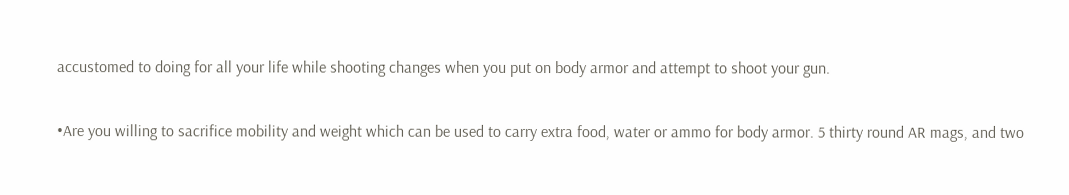accustomed to doing for all your life while shooting changes when you put on body armor and attempt to shoot your gun.

•Are you willing to sacrifice mobility and weight which can be used to carry extra food, water or ammo for body armor. 5 thirty round AR mags, and two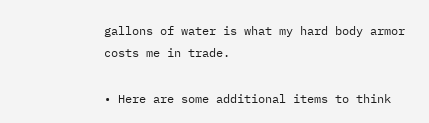gallons of water is what my hard body armor costs me in trade.

• Here are some additional items to think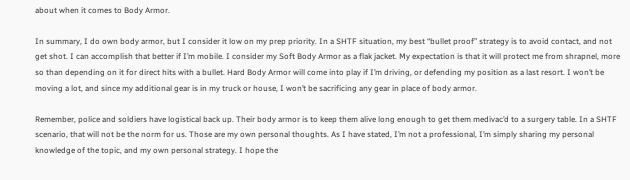about when it comes to Body Armor.

In summary, I do own body armor, but I consider it low on my prep priority. In a SHTF situation, my best “bullet proof” strategy is to avoid contact, and not get shot. I can accomplish that better if I’m mobile. I consider my Soft Body Armor as a flak jacket. My expectation is that it will protect me from shrapnel, more so than depending on it for direct hits with a bullet. Hard Body Armor will come into play if I’m driving, or defending my position as a last resort. I won’t be moving a lot, and since my additional gear is in my truck or house, I won’t be sacrificing any gear in place of body armor.

Remember, police and soldiers have logistical back up. Their body armor is to keep them alive long enough to get them medivac’d to a surgery table. In a SHTF scenario, that will not be the norm for us. Those are my own personal thoughts. As I have stated, I’m not a professional, I’m simply sharing my personal knowledge of the topic, and my own personal strategy. I hope the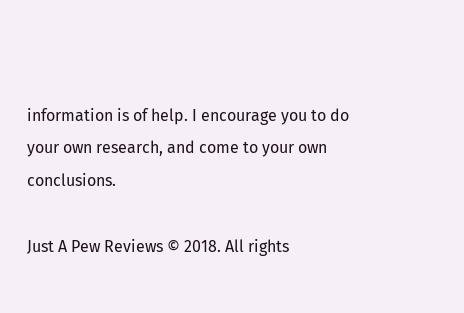information is of help. I encourage you to do your own research, and come to your own conclusions.

Just A Pew Reviews © 2018. All rights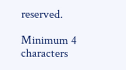reserved.

Minimum 4 characters